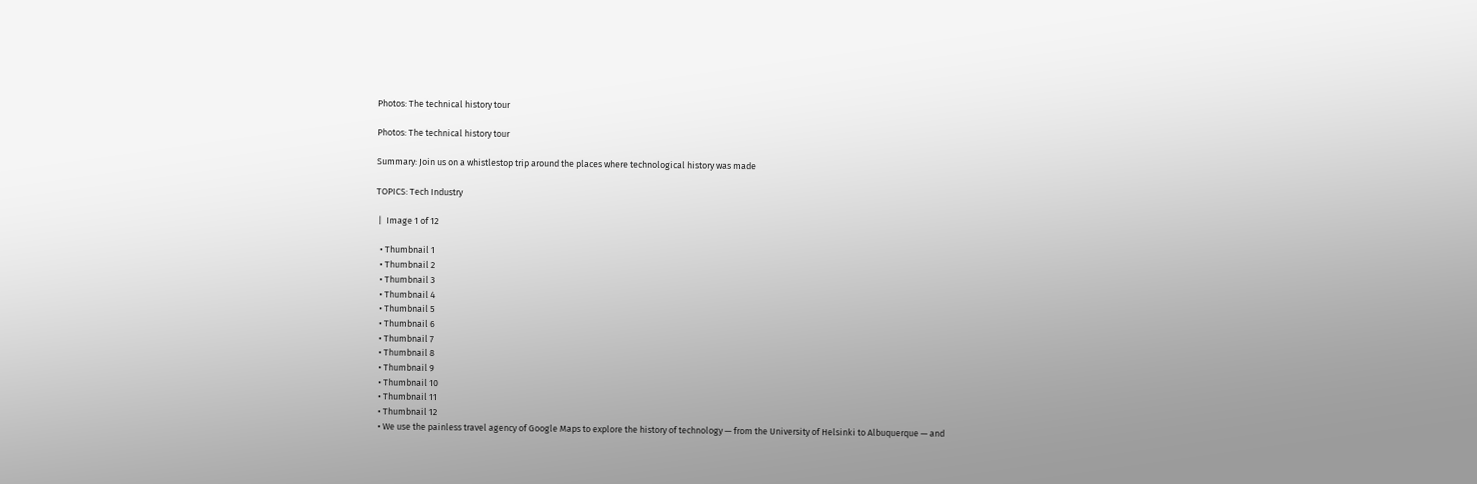Photos: The technical history tour

Photos: The technical history tour

Summary: Join us on a whistlestop trip around the places where technological history was made

TOPICS: Tech Industry

 |  Image 1 of 12

  • Thumbnail 1
  • Thumbnail 2
  • Thumbnail 3
  • Thumbnail 4
  • Thumbnail 5
  • Thumbnail 6
  • Thumbnail 7
  • Thumbnail 8
  • Thumbnail 9
  • Thumbnail 10
  • Thumbnail 11
  • Thumbnail 12
  • We use the painless travel agency of Google Maps to explore the history of technology — from the University of Helsinki to Albuquerque — and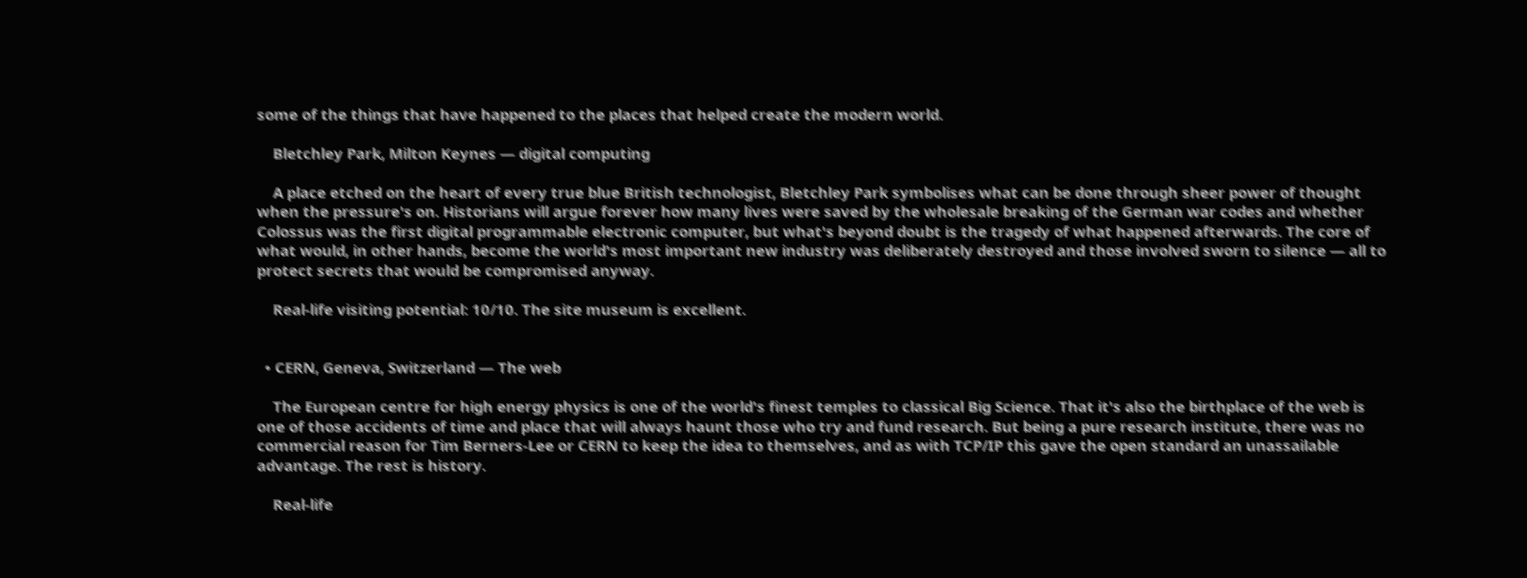some of the things that have happened to the places that helped create the modern world.

    Bletchley Park, Milton Keynes — digital computing

    A place etched on the heart of every true blue British technologist, Bletchley Park symbolises what can be done through sheer power of thought when the pressure's on. Historians will argue forever how many lives were saved by the wholesale breaking of the German war codes and whether Colossus was the first digital programmable electronic computer, but what's beyond doubt is the tragedy of what happened afterwards. The core of what would, in other hands, become the world's most important new industry was deliberately destroyed and those involved sworn to silence — all to protect secrets that would be compromised anyway.

    Real-life visiting potential: 10/10. The site museum is excellent.


  • CERN, Geneva, Switzerland — The web

    The European centre for high energy physics is one of the world's finest temples to classical Big Science. That it's also the birthplace of the web is one of those accidents of time and place that will always haunt those who try and fund research. But being a pure research institute, there was no commercial reason for Tim Berners-Lee or CERN to keep the idea to themselves, and as with TCP/IP this gave the open standard an unassailable advantage. The rest is history.

    Real-life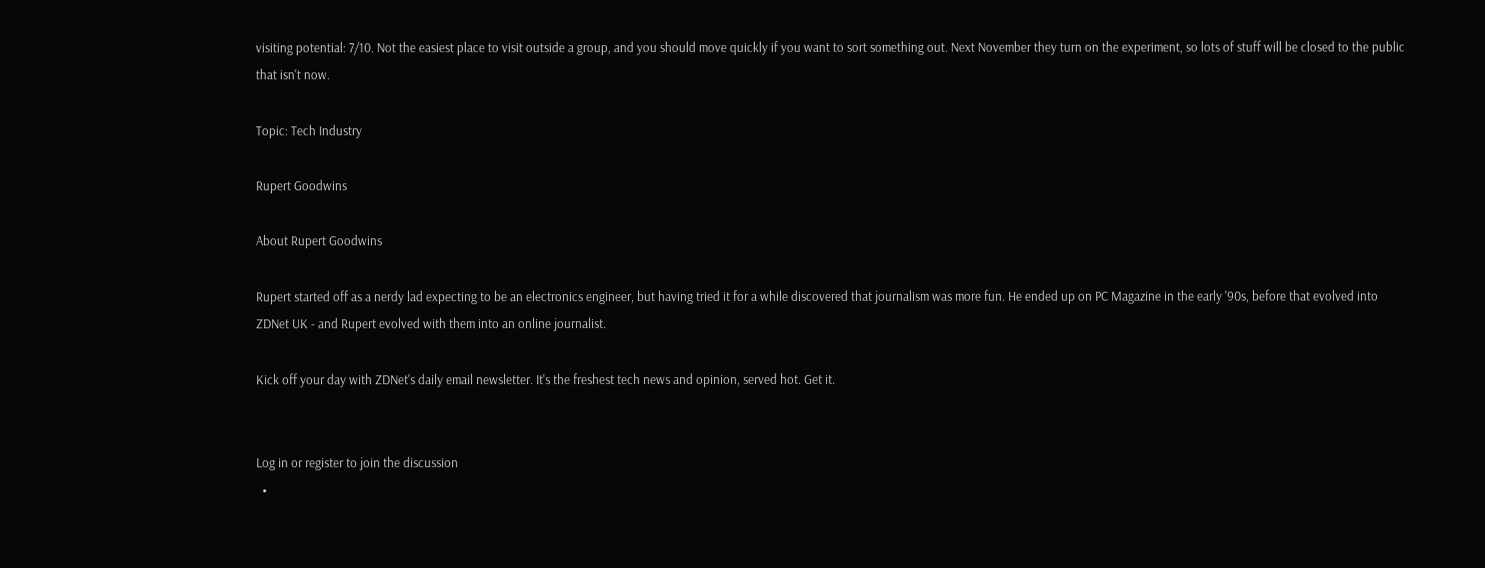visiting potential: 7/10. Not the easiest place to visit outside a group, and you should move quickly if you want to sort something out. Next November they turn on the experiment, so lots of stuff will be closed to the public that isn't now.

Topic: Tech Industry

Rupert Goodwins

About Rupert Goodwins

Rupert started off as a nerdy lad expecting to be an electronics engineer, but having tried it for a while discovered that journalism was more fun. He ended up on PC Magazine in the early '90s, before that evolved into ZDNet UK - and Rupert evolved with them into an online journalist.

Kick off your day with ZDNet's daily email newsletter. It's the freshest tech news and opinion, served hot. Get it.


Log in or register to join the discussion
  •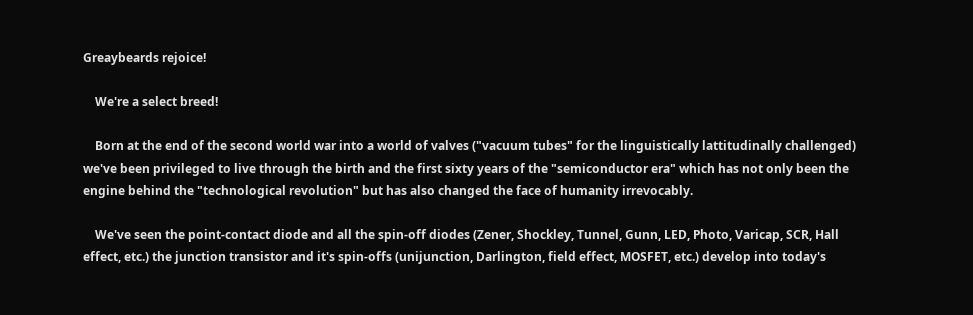Greaybeards rejoice!

    We're a select breed!

    Born at the end of the second world war into a world of valves ("vacuum tubes" for the linguistically lattitudinally challenged) we've been privileged to live through the birth and the first sixty years of the "semiconductor era" which has not only been the engine behind the "technological revolution" but has also changed the face of humanity irrevocably.

    We've seen the point-contact diode and all the spin-off diodes (Zener, Shockley, Tunnel, Gunn, LED, Photo, Varicap, SCR, Hall effect, etc.) the junction transistor and it's spin-offs (unijunction, Darlington, field effect, MOSFET, etc.) develop into today's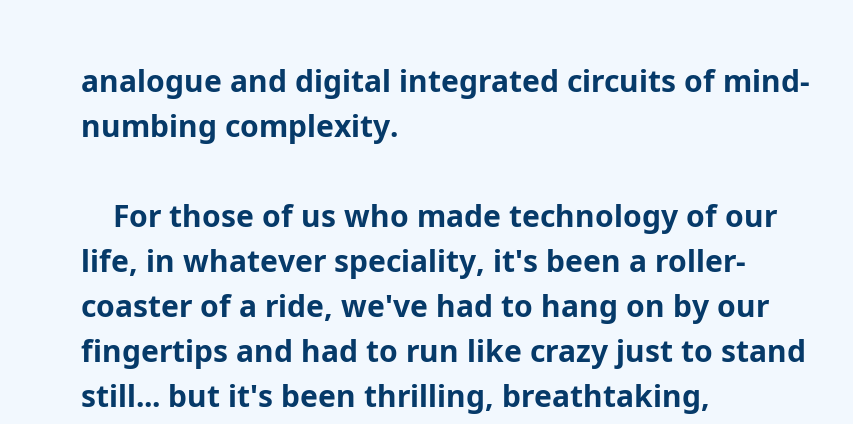analogue and digital integrated circuits of mind-numbing complexity.

    For those of us who made technology of our life, in whatever speciality, it's been a roller-coaster of a ride, we've had to hang on by our fingertips and had to run like crazy just to stand still... but it's been thrilling, breathtaking,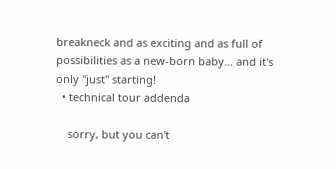breakneck and as exciting and as full of possibilities as a new-born baby... and it's only "just" starting!
  • technical tour addenda

    sorry, but you can't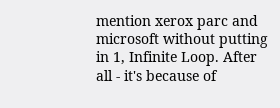mention xerox parc and microsoft without putting in 1, Infinite Loop. After all - it's because of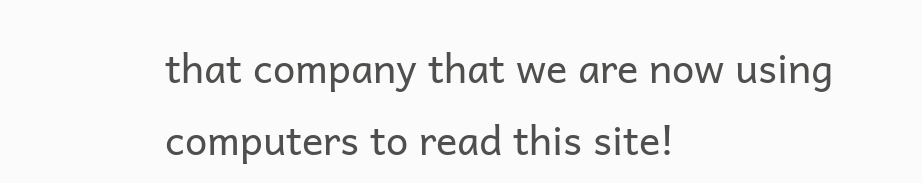that company that we are now using computers to read this site!